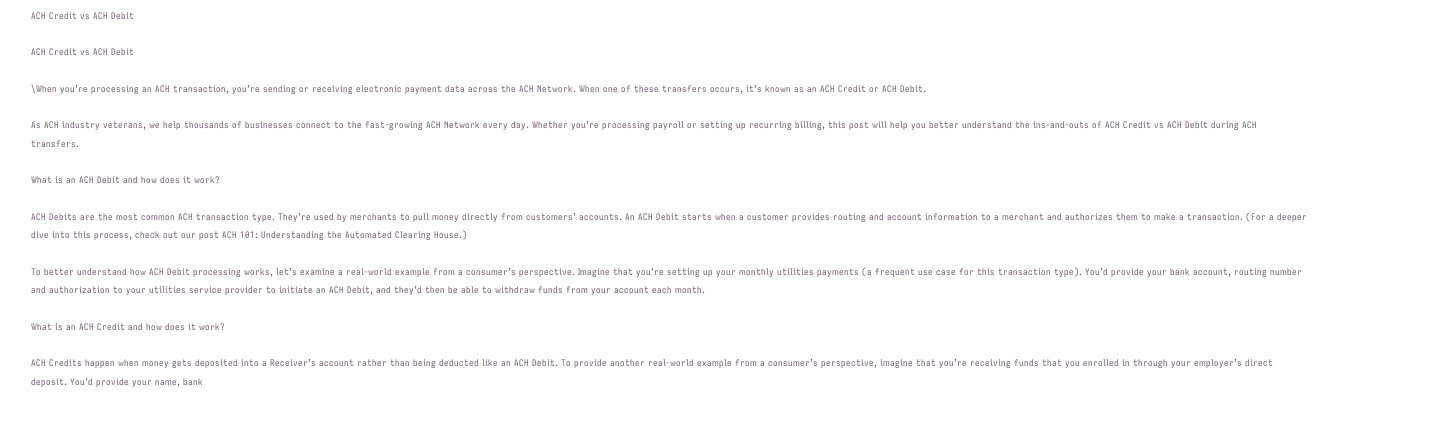ACH Credit vs ACH Debit

ACH Credit vs ACH Debit

\When you’re processing an ACH transaction, you’re sending or receiving electronic payment data across the ACH Network. When one of these transfers occurs, it’s known as an ACH Credit or ACH Debit.

As ACH industry veterans, we help thousands of businesses connect to the fast-growing ACH Network every day. Whether you’re processing payroll or setting up recurring billing, this post will help you better understand the ins-and-outs of ACH Credit vs ACH Debit during ACH transfers.

What is an ACH Debit and how does it work?

ACH Debits are the most common ACH transaction type. They’re used by merchants to pull money directly from customers’ accounts. An ACH Debit starts when a customer provides routing and account information to a merchant and authorizes them to make a transaction. (For a deeper dive into this process, check out our post ACH 101: Understanding the Automated Clearing House.)

To better understand how ACH Debit processing works, let’s examine a real-world example from a consumer’s perspective. Imagine that you’re setting up your monthly utilities payments (a frequent use case for this transaction type). You’d provide your bank account, routing number and authorization to your utilities service provider to initiate an ACH Debit, and they’d then be able to withdraw funds from your account each month.

What is an ACH Credit and how does it work?

ACH Credits happen when money gets deposited into a Receiver’s account rather than being deducted like an ACH Debit. To provide another real-world example from a consumer’s perspective, imagine that you’re receiving funds that you enrolled in through your employer’s direct deposit. You’d provide your name, bank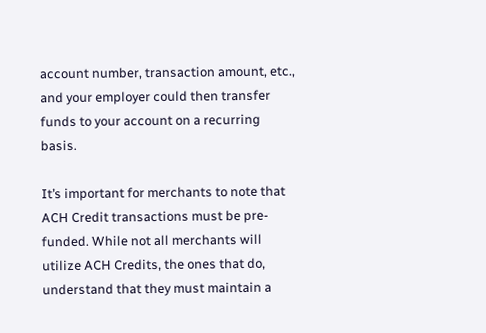account number, transaction amount, etc., and your employer could then transfer funds to your account on a recurring basis.

It’s important for merchants to note that ACH Credit transactions must be pre-funded. While not all merchants will utilize ACH Credits, the ones that do, understand that they must maintain a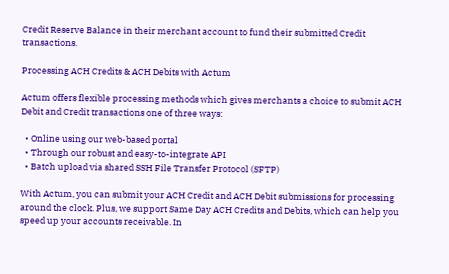Credit Reserve Balance in their merchant account to fund their submitted Credit transactions.

Processing ACH Credits & ACH Debits with Actum

Actum offers flexible processing methods which gives merchants a choice to submit ACH Debit and Credit transactions one of three ways:

  • Online using our web-based portal
  • Through our robust and easy-to-integrate API
  • Batch upload via shared SSH File Transfer Protocol (SFTP)

With Actum, you can submit your ACH Credit and ACH Debit submissions for processing around the clock. Plus, we support Same Day ACH Credits and Debits, which can help you speed up your accounts receivable. In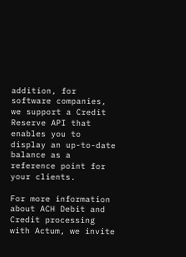addition, for software companies, we support a Credit Reserve API that enables you to display an up-to-date balance as a reference point for your clients.

For more information about ACH Debit and Credit processing with Actum, we invite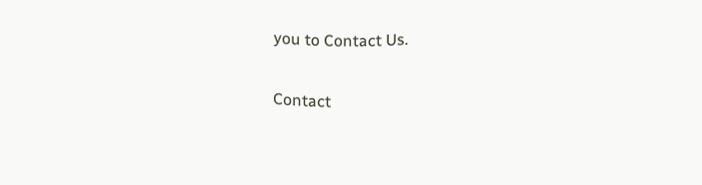you to Contact Us.

Contact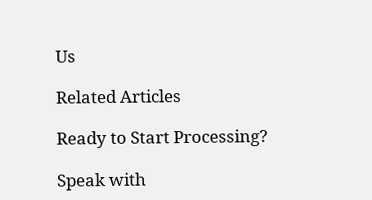Us

Related Articles

Ready to Start Processing?

Speak with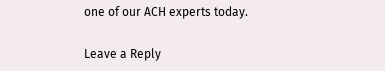one of our ACH experts today.

Leave a Reply